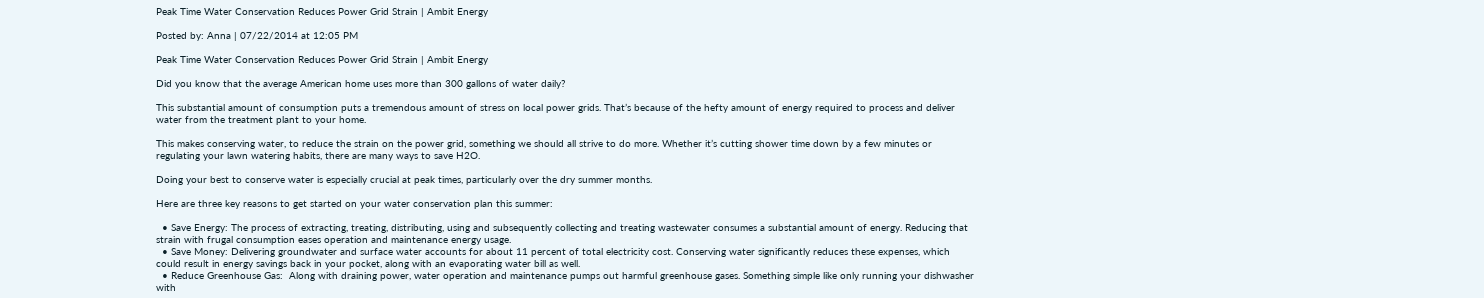Peak Time Water Conservation Reduces Power Grid Strain | Ambit Energy

Posted by: Anna | 07/22/2014 at 12:05 PM

Peak Time Water Conservation Reduces Power Grid Strain | Ambit Energy

Did you know that the average American home uses more than 300 gallons of water daily?

This substantial amount of consumption puts a tremendous amount of stress on local power grids. That’s because of the hefty amount of energy required to process and deliver water from the treatment plant to your home.

This makes conserving water, to reduce the strain on the power grid, something we should all strive to do more. Whether it’s cutting shower time down by a few minutes or regulating your lawn watering habits, there are many ways to save H2O.

Doing your best to conserve water is especially crucial at peak times, particularly over the dry summer months.

Here are three key reasons to get started on your water conservation plan this summer:

  • Save Energy: The process of extracting, treating, distributing, using and subsequently collecting and treating wastewater consumes a substantial amount of energy. Reducing that strain with frugal consumption eases operation and maintenance energy usage.
  • Save Money: Delivering groundwater and surface water accounts for about 11 percent of total electricity cost. Conserving water significantly reduces these expenses, which could result in energy savings back in your pocket, along with an evaporating water bill as well.
  • Reduce Greenhouse Gas:  Along with draining power, water operation and maintenance pumps out harmful greenhouse gases. Something simple like only running your dishwasher with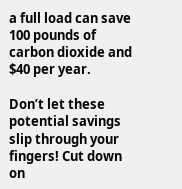a full load can save 100 pounds of carbon dioxide and $40 per year.

Don’t let these potential savings slip through your fingers! Cut down on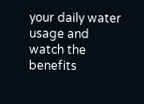your daily water usage and watch the benefits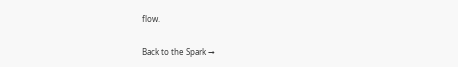flow.

Back to the Spark →